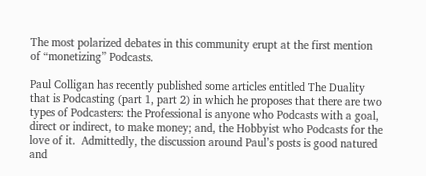The most polarized debates in this community erupt at the first mention of “monetizing” Podcasts.

Paul Colligan has recently published some articles entitled The Duality that is Podcasting (part 1, part 2) in which he proposes that there are two types of Podcasters: the Professional is anyone who Podcasts with a goal, direct or indirect, to make money; and, the Hobbyist who Podcasts for the love of it.  Admittedly, the discussion around Paul’s posts is good natured and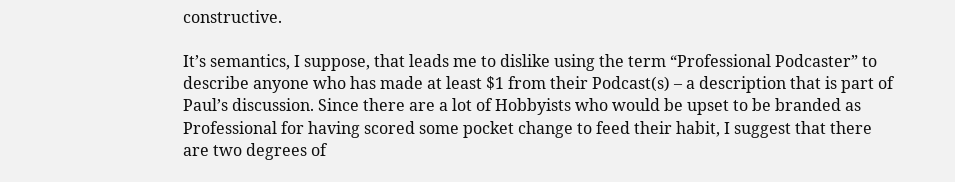constructive.

It’s semantics, I suppose, that leads me to dislike using the term “Professional Podcaster” to describe anyone who has made at least $1 from their Podcast(s) – a description that is part of Paul’s discussion. Since there are a lot of Hobbyists who would be upset to be branded as Professional for having scored some pocket change to feed their habit, I suggest that there are two degrees of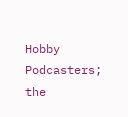Hobby Podcasters; the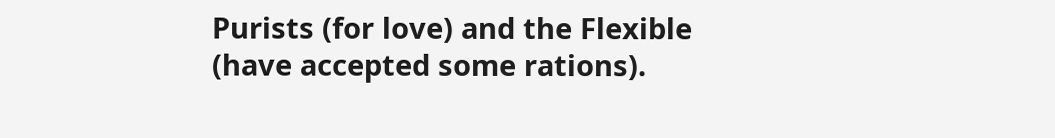Purists (for love) and the Flexible (have accepted some rations).